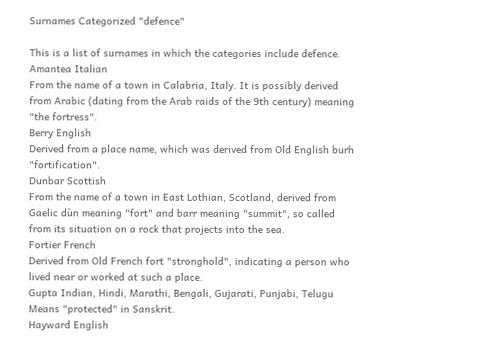Surnames Categorized "defence"

This is a list of surnames in which the categories include defence.
Amantea Italian
From the name of a town in Calabria, Italy. It is possibly derived from Arabic (dating from the Arab raids of the 9th century) meaning "the fortress".
Berry English
Derived from a place name, which was derived from Old English burh "fortification".
Dunbar Scottish
From the name of a town in East Lothian, Scotland, derived from Gaelic dùn meaning "fort" and barr meaning "summit", so called from its situation on a rock that projects into the sea.
Fortier French
Derived from Old French fort "stronghold", indicating a person who lived near or worked at such a place.
Gupta Indian, Hindi, Marathi, Bengali, Gujarati, Punjabi, Telugu
Means "protected" in Sanskrit.
Hayward English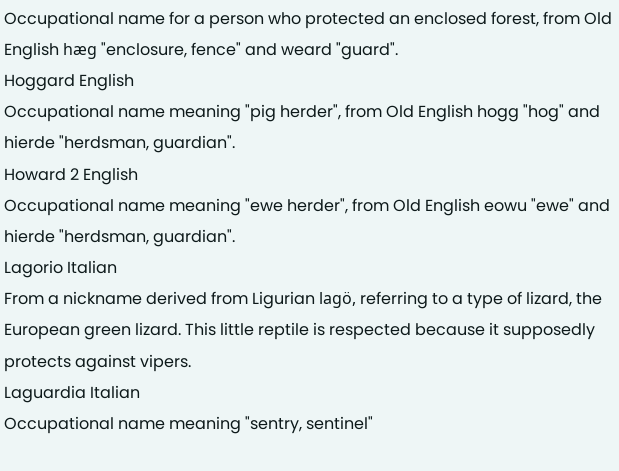Occupational name for a person who protected an enclosed forest, from Old English hæg "enclosure, fence" and weard "guard".
Hoggard English
Occupational name meaning "pig herder", from Old English hogg "hog" and hierde "herdsman, guardian".
Howard 2 English
Occupational name meaning "ewe herder", from Old English eowu "ewe" and hierde "herdsman, guardian".
Lagorio Italian
From a nickname derived from Ligurian lagö, referring to a type of lizard, the European green lizard. This little reptile is respected because it supposedly protects against vipers.
Laguardia Italian
Occupational name meaning "sentry, sentinel"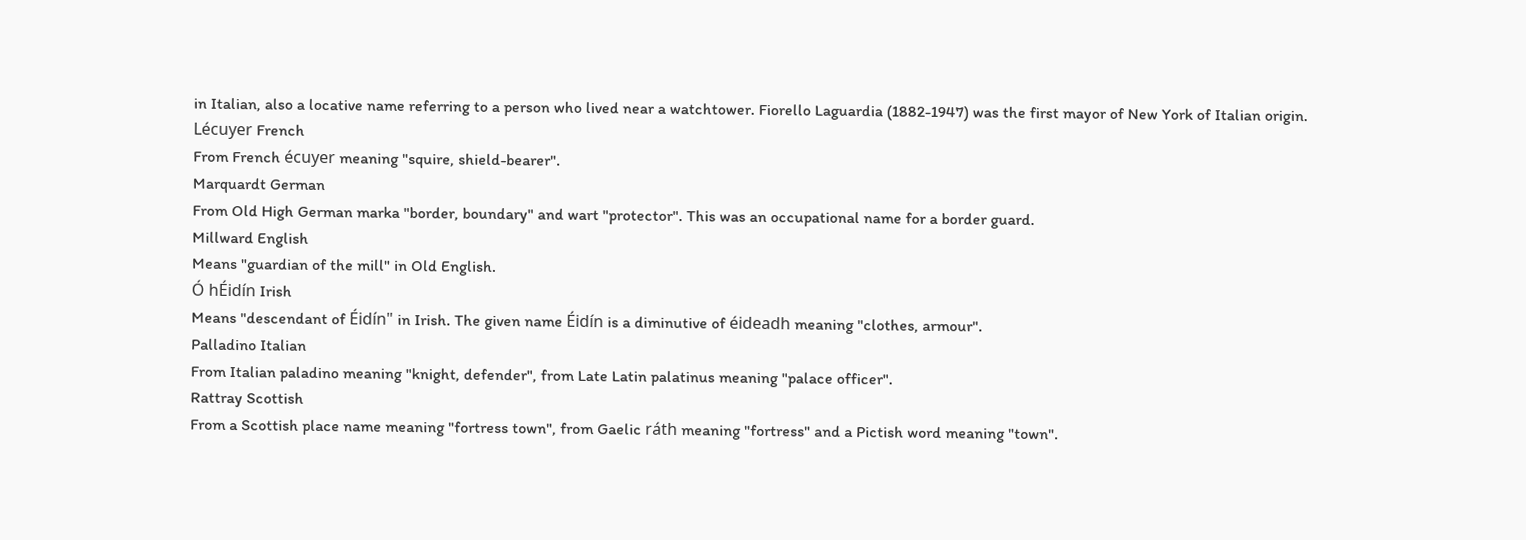in Italian, also a locative name referring to a person who lived near a watchtower. Fiorello Laguardia (1882-1947) was the first mayor of New York of Italian origin.
Lécuyer French
From French écuyer meaning "squire, shield-bearer".
Marquardt German
From Old High German marka "border, boundary" and wart "protector". This was an occupational name for a border guard.
Millward English
Means "guardian of the mill" in Old English.
Ó hÉidín Irish
Means "descendant of Éidín" in Irish. The given name Éidín is a diminutive of éideadh meaning "clothes, armour".
Palladino Italian
From Italian paladino meaning "knight, defender", from Late Latin palatinus meaning "palace officer".
Rattray Scottish
From a Scottish place name meaning "fortress town", from Gaelic ráth meaning "fortress" and a Pictish word meaning "town".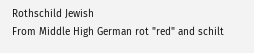Rothschild Jewish
From Middle High German rot "red" and schilt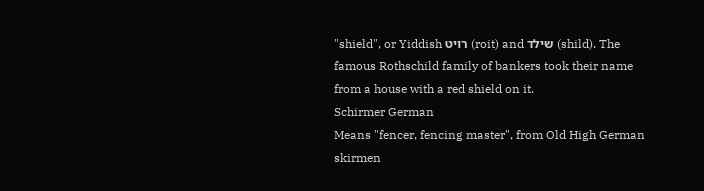"shield", or Yiddish רויט (roit) and שילד (shild). The famous Rothschild family of bankers took their name from a house with a red shield on it.
Schirmer German
Means "fencer, fencing master", from Old High German skirmen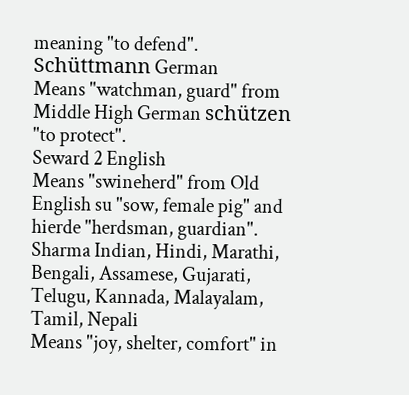meaning "to defend".
Schüttmann German
Means "watchman, guard" from Middle High German schützen "to protect".
Seward 2 English
Means "swineherd" from Old English su "sow, female pig" and hierde "herdsman, guardian".
Sharma Indian, Hindi, Marathi, Bengali, Assamese, Gujarati, Telugu, Kannada, Malayalam, Tamil, Nepali
Means "joy, shelter, comfort" in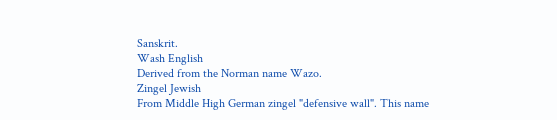Sanskrit.
Wash English
Derived from the Norman name Wazo.
Zingel Jewish
From Middle High German zingel "defensive wall". This name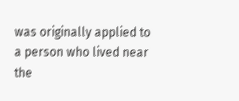was originally applied to a person who lived near the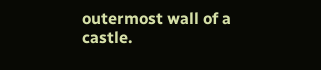outermost wall of a castle.